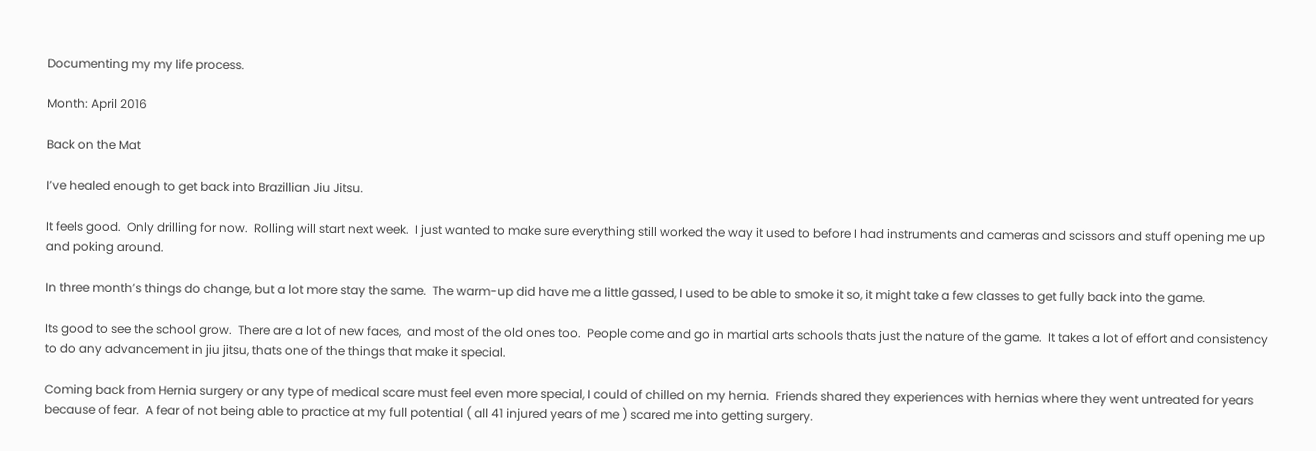Documenting my my life process.

Month: April 2016

Back on the Mat

I’ve healed enough to get back into Brazillian Jiu Jitsu.

It feels good.  Only drilling for now.  Rolling will start next week.  I just wanted to make sure everything still worked the way it used to before I had instruments and cameras and scissors and stuff opening me up and poking around.

In three month’s things do change, but a lot more stay the same.  The warm-up did have me a little gassed, I used to be able to smoke it so, it might take a few classes to get fully back into the game.

Its good to see the school grow.  There are a lot of new faces,  and most of the old ones too.  People come and go in martial arts schools thats just the nature of the game.  It takes a lot of effort and consistency to do any advancement in jiu jitsu, thats one of the things that make it special.

Coming back from Hernia surgery or any type of medical scare must feel even more special, I could of chilled on my hernia.  Friends shared they experiences with hernias where they went untreated for years because of fear.  A fear of not being able to practice at my full potential ( all 41 injured years of me ) scared me into getting surgery.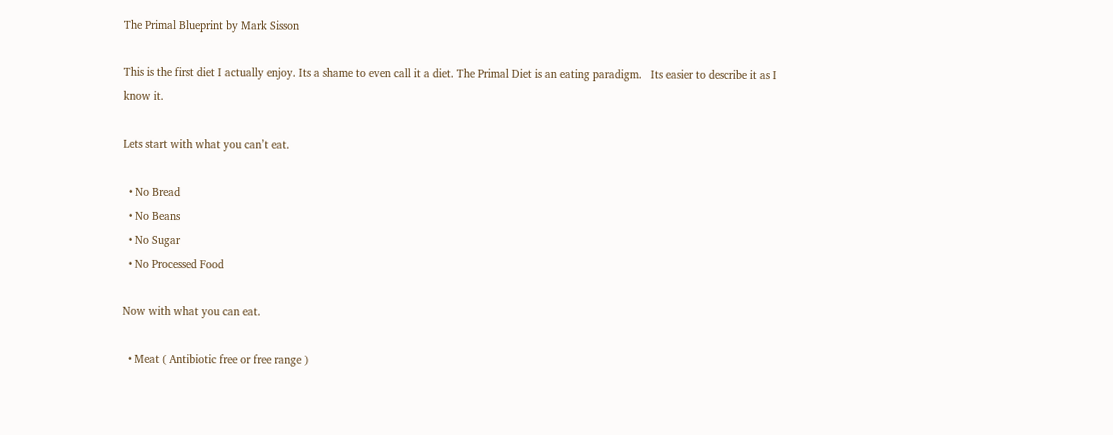The Primal Blueprint by Mark Sisson

This is the first diet I actually enjoy. Its a shame to even call it a diet. The Primal Diet is an eating paradigm.   Its easier to describe it as I know it.

Lets start with what you can’t eat.

  • No Bread
  • No Beans
  • No Sugar
  • No Processed Food

Now with what you can eat.

  • Meat ( Antibiotic free or free range )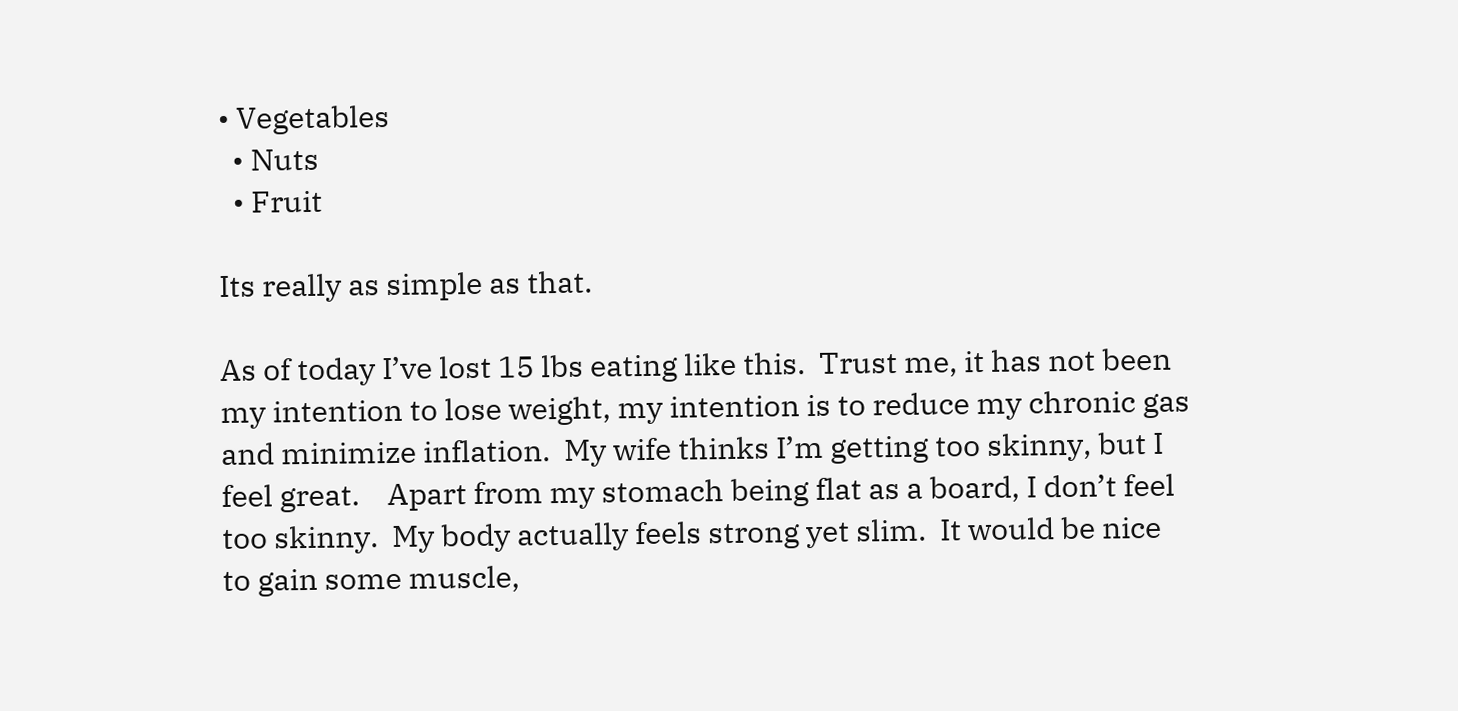• Vegetables
  • Nuts
  • Fruit

Its really as simple as that.

As of today I’ve lost 15 lbs eating like this.  Trust me, it has not been my intention to lose weight, my intention is to reduce my chronic gas and minimize inflation.  My wife thinks I’m getting too skinny, but I feel great.    Apart from my stomach being flat as a board, I don’t feel too skinny.  My body actually feels strong yet slim.  It would be nice to gain some muscle,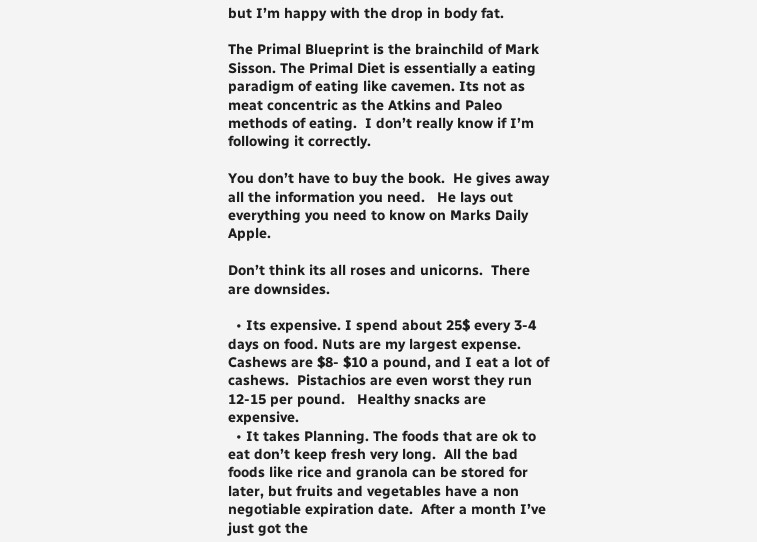but I’m happy with the drop in body fat.

The Primal Blueprint is the brainchild of Mark Sisson. The Primal Diet is essentially a eating paradigm of eating like cavemen. Its not as meat concentric as the Atkins and Paleo methods of eating.  I don’t really know if I’m following it correctly.

You don’t have to buy the book.  He gives away all the information you need.   He lays out everything you need to know on Marks Daily Apple.

Don’t think its all roses and unicorns.  There are downsides.

  • Its expensive. I spend about 25$ every 3-4 days on food. Nuts are my largest expense.  Cashews are $8- $10 a pound, and I eat a lot of cashews.  Pistachios are even worst they run 12-15 per pound.   Healthy snacks are expensive.
  • It takes Planning. The foods that are ok to eat don’t keep fresh very long.  All the bad foods like rice and granola can be stored for later, but fruits and vegetables have a non negotiable expiration date.  After a month I’ve just got the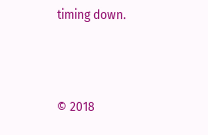timing down.



© 2018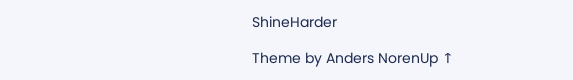ShineHarder

Theme by Anders NorenUp ↑